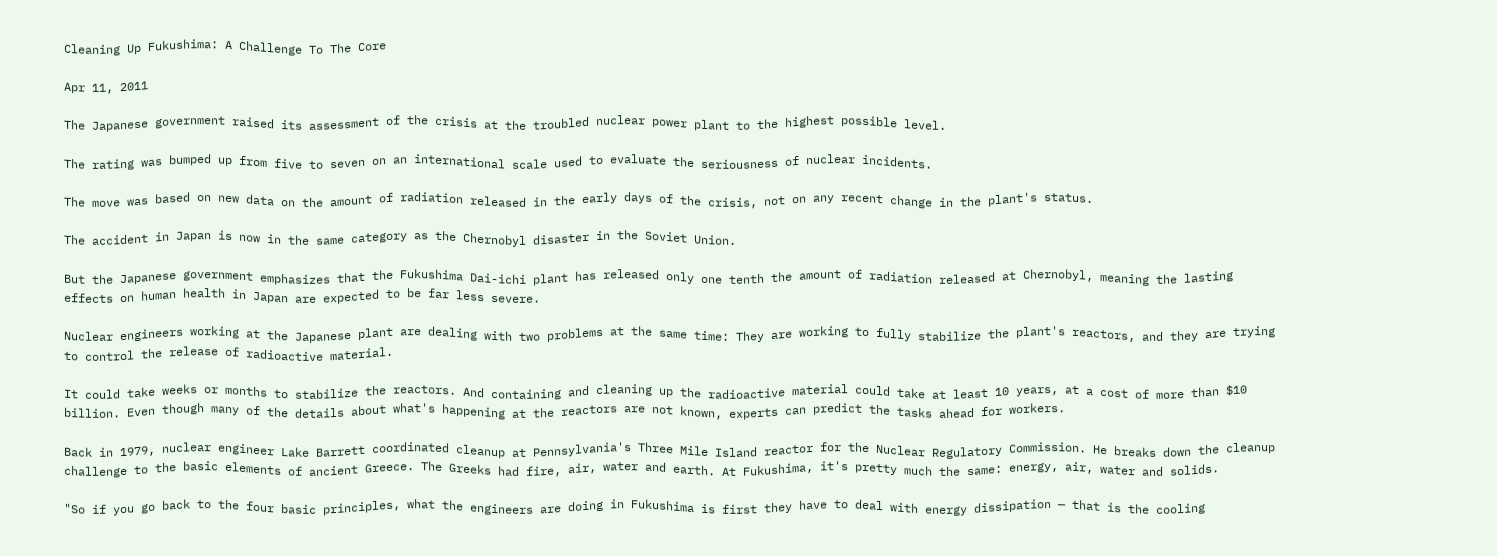Cleaning Up Fukushima: A Challenge To The Core

Apr 11, 2011

The Japanese government raised its assessment of the crisis at the troubled nuclear power plant to the highest possible level.

The rating was bumped up from five to seven on an international scale used to evaluate the seriousness of nuclear incidents.

The move was based on new data on the amount of radiation released in the early days of the crisis, not on any recent change in the plant's status.

The accident in Japan is now in the same category as the Chernobyl disaster in the Soviet Union.

But the Japanese government emphasizes that the Fukushima Dai-ichi plant has released only one tenth the amount of radiation released at Chernobyl, meaning the lasting effects on human health in Japan are expected to be far less severe.

Nuclear engineers working at the Japanese plant are dealing with two problems at the same time: They are working to fully stabilize the plant's reactors, and they are trying to control the release of radioactive material.

It could take weeks or months to stabilize the reactors. And containing and cleaning up the radioactive material could take at least 10 years, at a cost of more than $10 billion. Even though many of the details about what's happening at the reactors are not known, experts can predict the tasks ahead for workers.

Back in 1979, nuclear engineer Lake Barrett coordinated cleanup at Pennsylvania's Three Mile Island reactor for the Nuclear Regulatory Commission. He breaks down the cleanup challenge to the basic elements of ancient Greece. The Greeks had fire, air, water and earth. At Fukushima, it's pretty much the same: energy, air, water and solids.

"So if you go back to the four basic principles, what the engineers are doing in Fukushima is first they have to deal with energy dissipation — that is the cooling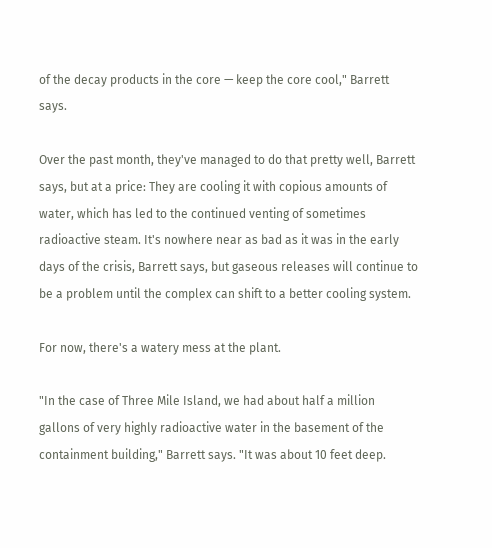of the decay products in the core — keep the core cool," Barrett says.

Over the past month, they've managed to do that pretty well, Barrett says, but at a price: They are cooling it with copious amounts of water, which has led to the continued venting of sometimes radioactive steam. It's nowhere near as bad as it was in the early days of the crisis, Barrett says, but gaseous releases will continue to be a problem until the complex can shift to a better cooling system.

For now, there's a watery mess at the plant.

"In the case of Three Mile Island, we had about half a million gallons of very highly radioactive water in the basement of the containment building," Barrett says. "It was about 10 feet deep.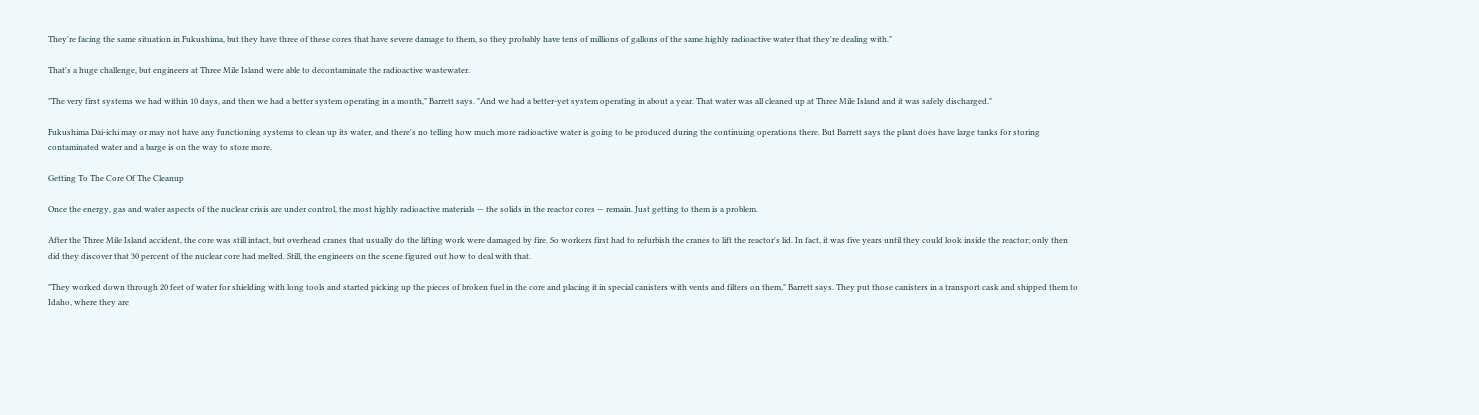They're facing the same situation in Fukushima, but they have three of these cores that have severe damage to them, so they probably have tens of millions of gallons of the same highly radioactive water that they're dealing with."

That's a huge challenge, but engineers at Three Mile Island were able to decontaminate the radioactive wastewater.

"The very first systems we had within 10 days, and then we had a better system operating in a month," Barrett says. "And we had a better-yet system operating in about a year. That water was all cleaned up at Three Mile Island and it was safely discharged."

Fukushima Dai-ichi may or may not have any functioning systems to clean up its water, and there's no telling how much more radioactive water is going to be produced during the continuing operations there. But Barrett says the plant does have large tanks for storing contaminated water and a barge is on the way to store more.

Getting To The Core Of The Cleanup

Once the energy, gas and water aspects of the nuclear crisis are under control, the most highly radioactive materials — the solids in the reactor cores — remain. Just getting to them is a problem.

After the Three Mile Island accident, the core was still intact, but overhead cranes that usually do the lifting work were damaged by fire. So workers first had to refurbish the cranes to lift the reactor's lid. In fact, it was five years until they could look inside the reactor; only then did they discover that 30 percent of the nuclear core had melted. Still, the engineers on the scene figured out how to deal with that.

"They worked down through 20 feet of water for shielding with long tools and started picking up the pieces of broken fuel in the core and placing it in special canisters with vents and filters on them," Barrett says. They put those canisters in a transport cask and shipped them to Idaho, where they are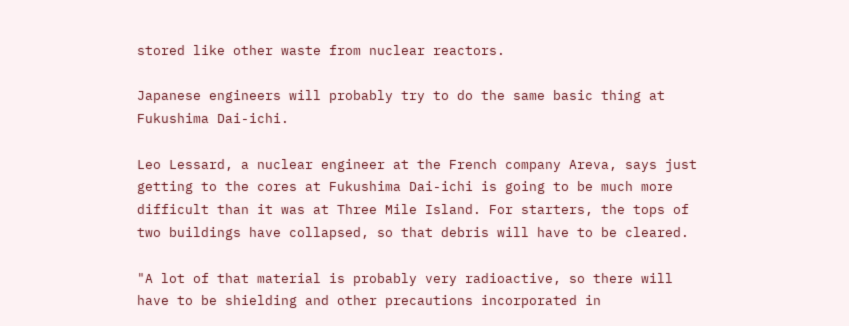stored like other waste from nuclear reactors.

Japanese engineers will probably try to do the same basic thing at Fukushima Dai-ichi.

Leo Lessard, a nuclear engineer at the French company Areva, says just getting to the cores at Fukushima Dai-ichi is going to be much more difficult than it was at Three Mile Island. For starters, the tops of two buildings have collapsed, so that debris will have to be cleared.

"A lot of that material is probably very radioactive, so there will have to be shielding and other precautions incorporated in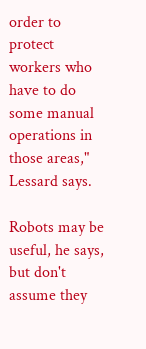order to protect workers who have to do some manual operations in those areas," Lessard says.

Robots may be useful, he says, but don't assume they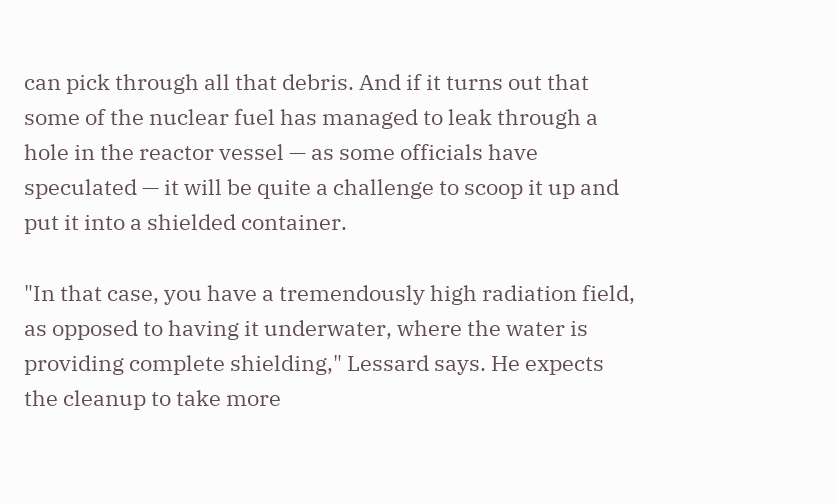can pick through all that debris. And if it turns out that some of the nuclear fuel has managed to leak through a hole in the reactor vessel — as some officials have speculated — it will be quite a challenge to scoop it up and put it into a shielded container.

"In that case, you have a tremendously high radiation field, as opposed to having it underwater, where the water is providing complete shielding," Lessard says. He expects the cleanup to take more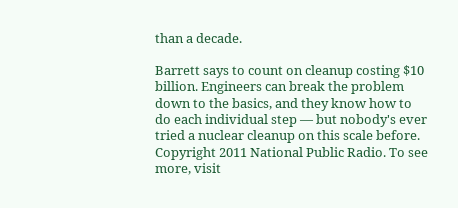than a decade.

Barrett says to count on cleanup costing $10 billion. Engineers can break the problem down to the basics, and they know how to do each individual step — but nobody's ever tried a nuclear cleanup on this scale before. Copyright 2011 National Public Radio. To see more, visit